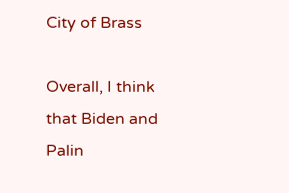City of Brass

Overall, I think that Biden and Palin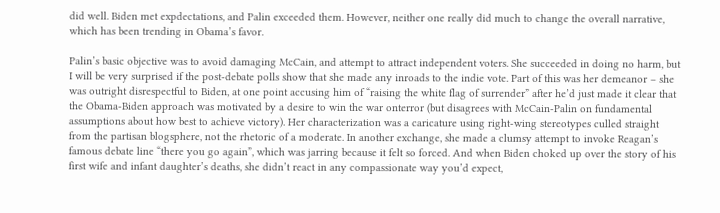did well. Biden met expdectations, and Palin exceeded them. However, neither one really did much to change the overall narrative, which has been trending in Obama’s favor.

Palin’s basic objective was to avoid damaging McCain, and attempt to attract independent voters. She succeeded in doing no harm, but I will be very surprised if the post-debate polls show that she made any inroads to the indie vote. Part of this was her demeanor – she was outright disrespectful to Biden, at one point accusing him of “raising the white flag of surrender” after he’d just made it clear that the Obama-Biden approach was motivated by a desire to win the war onterror (but disagrees with McCain-Palin on fundamental assumptions about how best to achieve victory). Her characterization was a caricature using right-wing stereotypes culled straight from the partisan blogsphere, not the rhetoric of a moderate. In another exchange, she made a clumsy attempt to invoke Reagan’s famous debate line “there you go again”, which was jarring because it felt so forced. And when Biden choked up over the story of his first wife and infant daughter’s deaths, she didn’t react in any compassionate way you’d expect,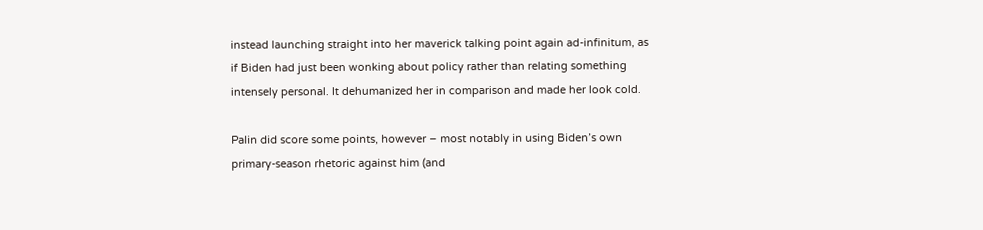instead launching straight into her maverick talking point again ad-infinitum, as if Biden had just been wonking about policy rather than relating something intensely personal. It dehumanized her in comparison and made her look cold.

Palin did score some points, however – most notably in using Biden’s own primary-season rhetoric against him (and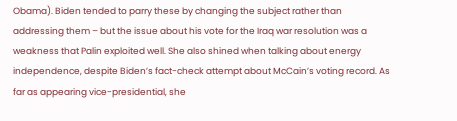Obama). Biden tended to parry these by changing the subject rather than addressing them – but the issue about his vote for the Iraq war resolution was a weakness that Palin exploited well. She also shined when talking about energy independence, despite Biden’s fact-check attempt about McCain’s voting record. As far as appearing vice-presidential, she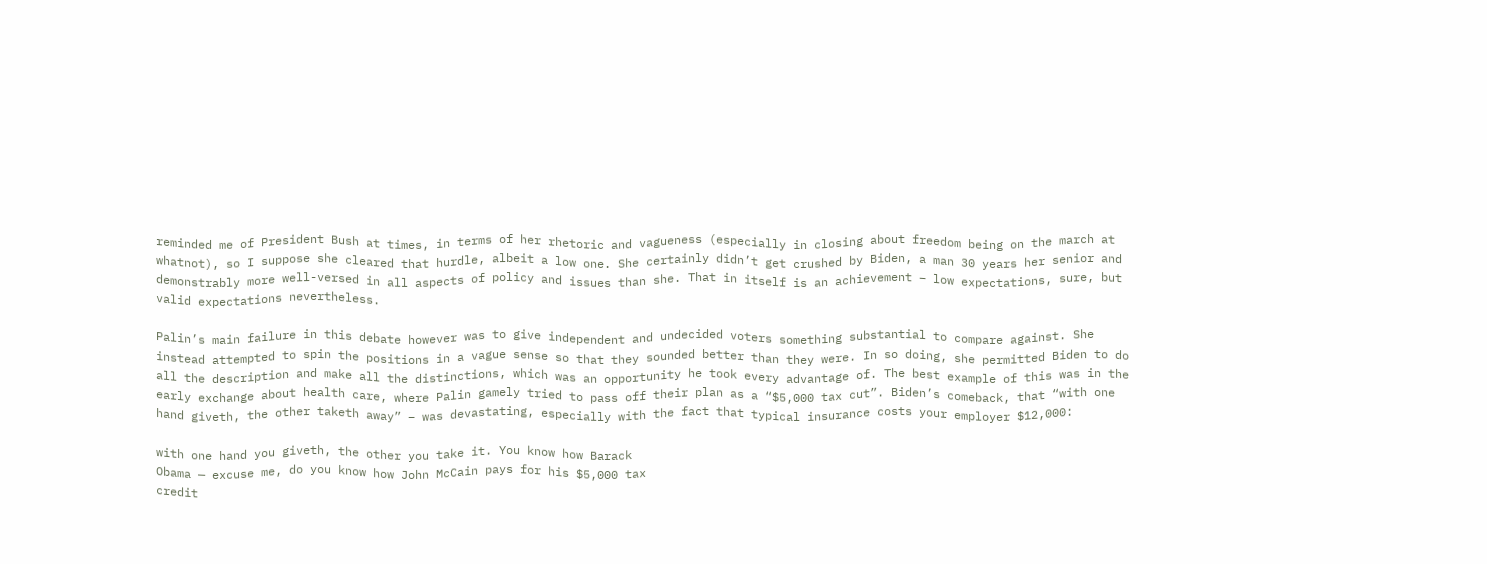reminded me of President Bush at times, in terms of her rhetoric and vagueness (especially in closing about freedom being on the march at whatnot), so I suppose she cleared that hurdle, albeit a low one. She certainly didn’t get crushed by Biden, a man 30 years her senior and demonstrably more well-versed in all aspects of policy and issues than she. That in itself is an achievement – low expectations, sure, but valid expectations nevertheless.

Palin’s main failure in this debate however was to give independent and undecided voters something substantial to compare against. She instead attempted to spin the positions in a vague sense so that they sounded better than they were. In so doing, she permitted Biden to do all the description and make all the distinctions, which was an opportunity he took every advantage of. The best example of this was in the early exchange about health care, where Palin gamely tried to pass off their plan as a “$5,000 tax cut”. Biden’s comeback, that “with one hand giveth, the other taketh away” – was devastating, especially with the fact that typical insurance costs your employer $12,000:

with one hand you giveth, the other you take it. You know how Barack
Obama — excuse me, do you know how John McCain pays for his $5,000 tax
credit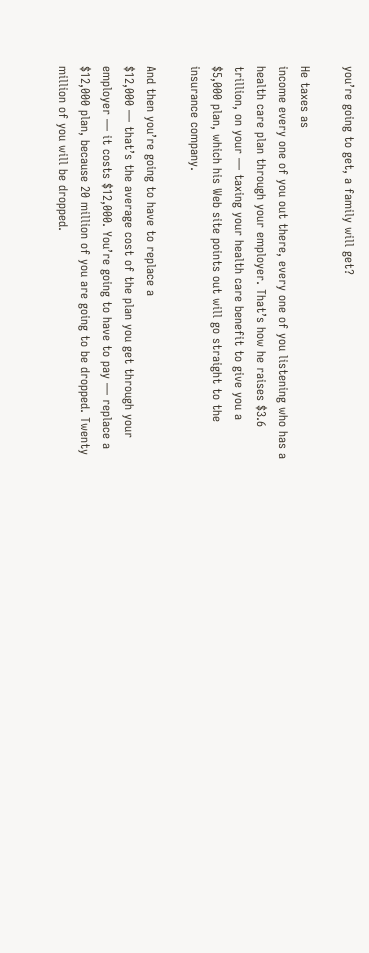you’re going to get, a family will get?

He taxes as
income every one of you out there, every one of you listening who has a
health care plan through your employer. That’s how he raises $3.6
trillion, on your — taxing your health care benefit to give you a
$5,000 plan, which his Web site points out will go straight to the
insurance company.

And then you’re going to have to replace a
$12,000 — that’s the average cost of the plan you get through your
employer — it costs $12,000. You’re going to have to pay — replace a
$12,000 plan, because 20 million of you are going to be dropped. Twenty
million of you will be dropped.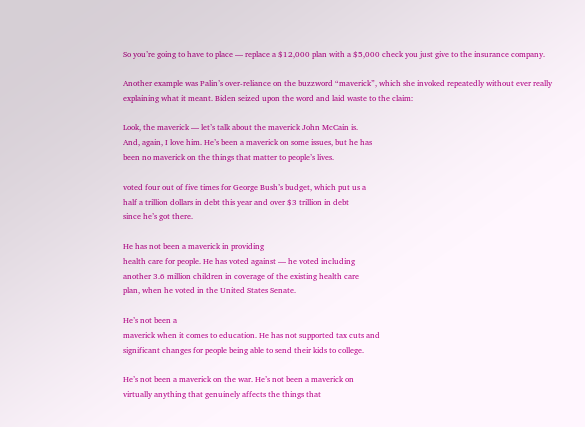So you’re going to have to place — replace a $12,000 plan with a $5,000 check you just give to the insurance company.

Another example was Palin’s over-reliance on the buzzword “maverick”, which she invoked repeatedly without ever really explaining what it meant. Biden seized upon the word and laid waste to the claim:

Look, the maverick — let’s talk about the maverick John McCain is.
And, again, I love him. He’s been a maverick on some issues, but he has
been no maverick on the things that matter to people’s lives.

voted four out of five times for George Bush’s budget, which put us a
half a trillion dollars in debt this year and over $3 trillion in debt
since he’s got there.

He has not been a maverick in providing
health care for people. He has voted against — he voted including
another 3.6 million children in coverage of the existing health care
plan, when he voted in the United States Senate.

He’s not been a
maverick when it comes to education. He has not supported tax cuts and
significant changes for people being able to send their kids to college.

He’s not been a maverick on the war. He’s not been a maverick on
virtually anything that genuinely affects the things that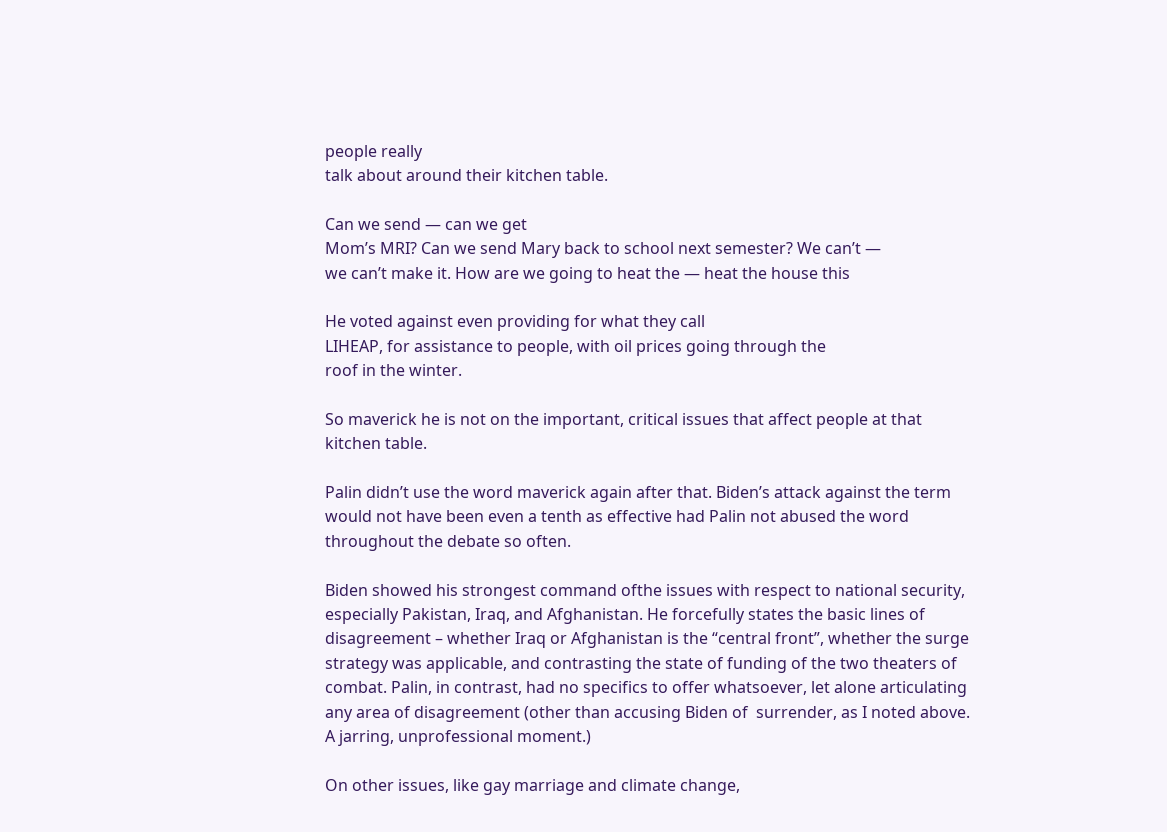people really
talk about around their kitchen table.

Can we send — can we get
Mom’s MRI? Can we send Mary back to school next semester? We can’t —
we can’t make it. How are we going to heat the — heat the house this

He voted against even providing for what they call
LIHEAP, for assistance to people, with oil prices going through the
roof in the winter.

So maverick he is not on the important, critical issues that affect people at that kitchen table.

Palin didn’t use the word maverick again after that. Biden’s attack against the term would not have been even a tenth as effective had Palin not abused the word throughout the debate so often.

Biden showed his strongest command ofthe issues with respect to national security, especially Pakistan, Iraq, and Afghanistan. He forcefully states the basic lines of disagreement – whether Iraq or Afghanistan is the “central front”, whether the surge strategy was applicable, and contrasting the state of funding of the two theaters of combat. Palin, in contrast, had no specifics to offer whatsoever, let alone articulating any area of disagreement (other than accusing Biden of  surrender, as I noted above. A jarring, unprofessional moment.)

On other issues, like gay marriage and climate change,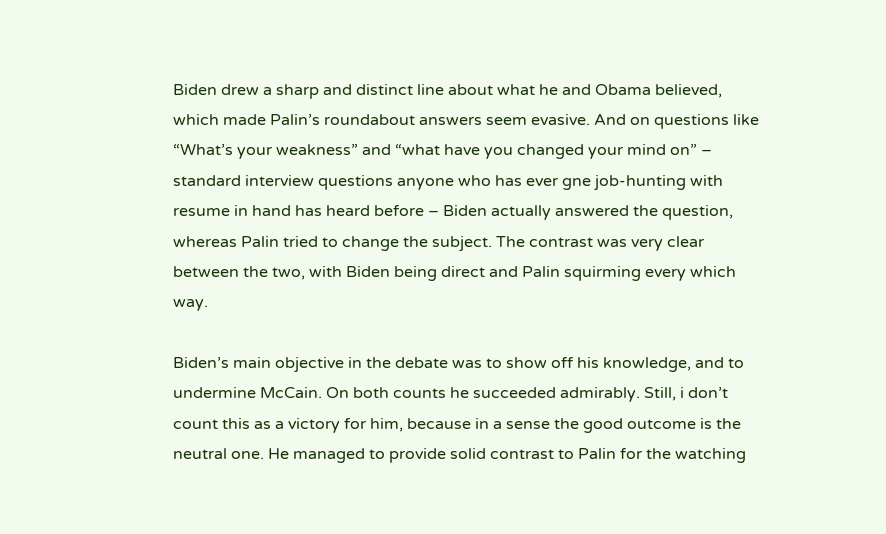Biden drew a sharp and distinct line about what he and Obama believed, which made Palin’s roundabout answers seem evasive. And on questions like “What’s your weakness” and “what have you changed your mind on” – standard interview questions anyone who has ever gne job-hunting with resume in hand has heard before – Biden actually answered the question, whereas Palin tried to change the subject. The contrast was very clear between the two, with Biden being direct and Palin squirming every which way.

Biden’s main objective in the debate was to show off his knowledge, and to undermine McCain. On both counts he succeeded admirably. Still, i don’t count this as a victory for him, because in a sense the good outcome is the neutral one. He managed to provide solid contrast to Palin for the watching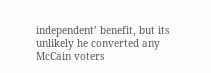independent’ benefit, but its unlikely he converted any McCain voters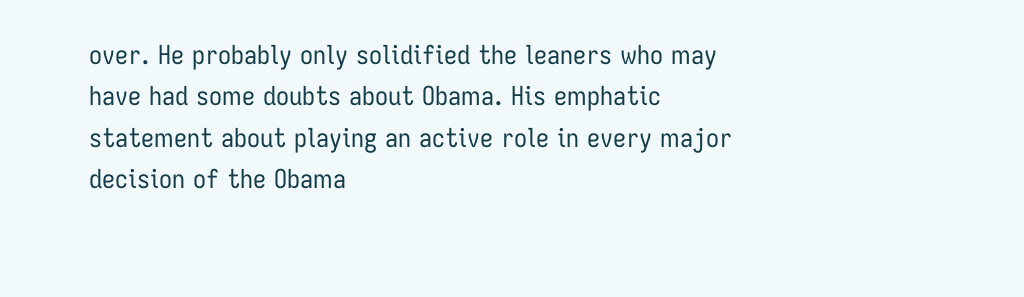over. He probably only solidified the leaners who may have had some doubts about Obama. His emphatic statement about playing an active role in every major decision of the Obama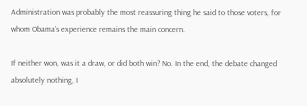Administration was probably the most reassuring thing he said to those voters, for whom Obama’s experience remains the main concern.

If neither won, was it a draw, or did both win? No. In the end, the debate changed absolutely nothing, I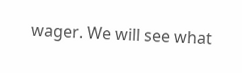wager. We will see what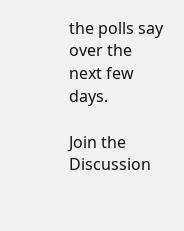the polls say over the next few days.

Join the Discussion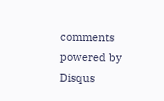comments powered by Disqus